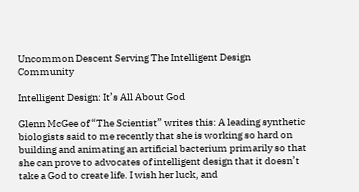Uncommon Descent Serving The Intelligent Design Community

Intelligent Design: It’s All About God

Glenn McGee of “The Scientist” writes this: A leading synthetic biologists said to me recently that she is working so hard on building and animating an artificial bacterium primarily so that she can prove to advocates of intelligent design that it doesn’t take a God to create life. I wish her luck, and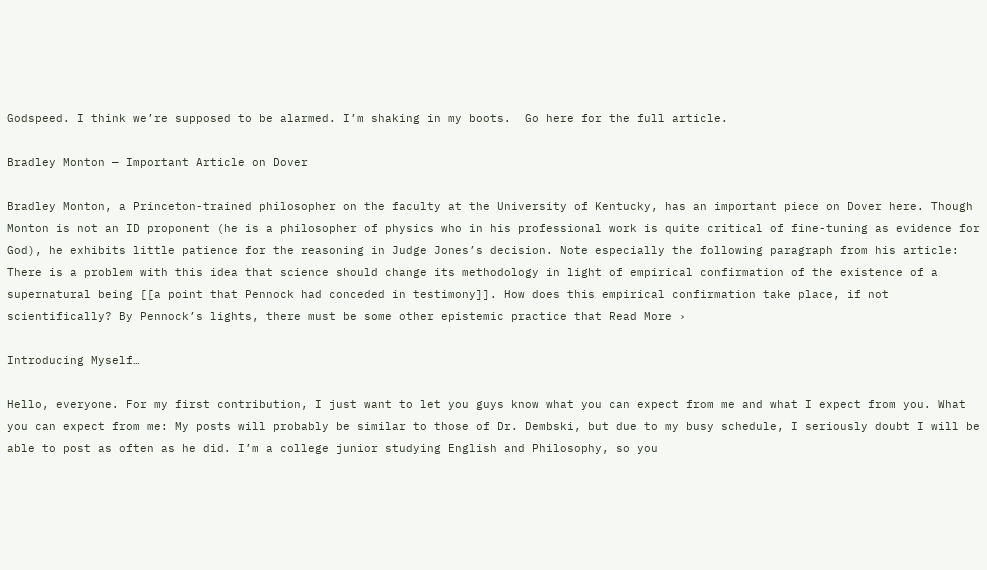Godspeed. I think we’re supposed to be alarmed. I’m shaking in my boots.  Go here for the full article.

Bradley Monton — Important Article on Dover

Bradley Monton, a Princeton-trained philosopher on the faculty at the University of Kentucky, has an important piece on Dover here. Though Monton is not an ID proponent (he is a philosopher of physics who in his professional work is quite critical of fine-tuning as evidence for God), he exhibits little patience for the reasoning in Judge Jones’s decision. Note especially the following paragraph from his article: There is a problem with this idea that science should change its methodology in light of empirical confirmation of the existence of a supernatural being [[a point that Pennock had conceded in testimony]]. How does this empirical confirmation take place, if not scientifically? By Pennock’s lights, there must be some other epistemic practice that Read More ›

Introducing Myself…

Hello, everyone. For my first contribution, I just want to let you guys know what you can expect from me and what I expect from you. What you can expect from me: My posts will probably be similar to those of Dr. Dembski, but due to my busy schedule, I seriously doubt I will be able to post as often as he did. I’m a college junior studying English and Philosophy, so you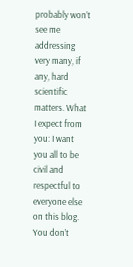probably won’t see me addressing very many, if any, hard scientific matters. What I expect from you: I want you all to be civil and respectful to everyone else on this blog. You don’t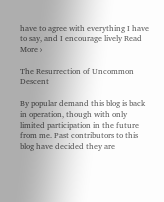have to agree with everything I have to say, and I encourage lively Read More ›

The Resurrection of Uncommon Descent

By popular demand this blog is back in operation, though with only limited participation in the future from me. Past contributors to this blog have decided they are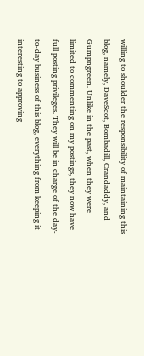willing to shoulder the responsibility of maintaining this blog, namely, DaveScot, Bombadill, Crandaddy, and Gumpngreen. Unlike in the past, when they were limited to commenting on my postings, they now have full posting privileges. They will be in charge of the day-to-day business of this blog, everything from keeping it interesting to approving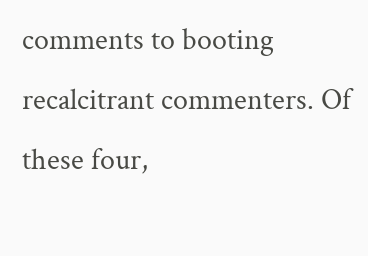comments to booting recalcitrant commenters. Of these four,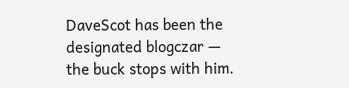DaveScot has been the designated blogczar — the buck stops with him.